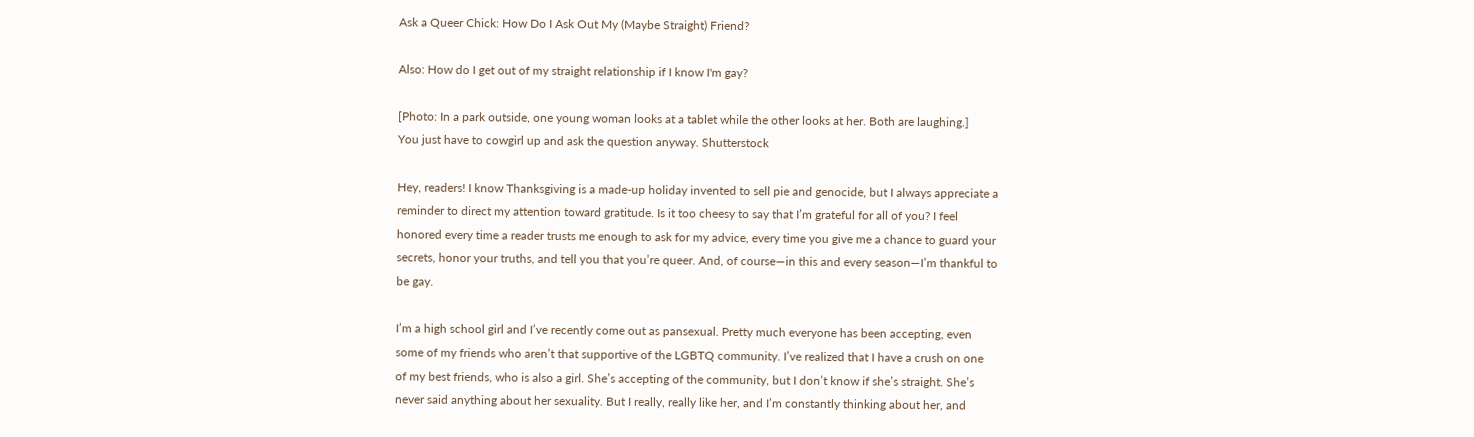Ask a Queer Chick: How Do I Ask Out My (Maybe Straight) Friend?

Also: How do I get out of my straight relationship if I know I'm gay?

[Photo: In a park outside, one young woman looks at a tablet while the other looks at her. Both are laughing.]
You just have to cowgirl up and ask the question anyway. Shutterstock

Hey, readers! I know Thanksgiving is a made-up holiday invented to sell pie and genocide, but I always appreciate a reminder to direct my attention toward gratitude. Is it too cheesy to say that I’m grateful for all of you? I feel honored every time a reader trusts me enough to ask for my advice, every time you give me a chance to guard your secrets, honor your truths, and tell you that you’re queer. And, of course—in this and every season—I’m thankful to be gay.

I’m a high school girl and I’ve recently come out as pansexual. Pretty much everyone has been accepting, even some of my friends who aren’t that supportive of the LGBTQ community. I’ve realized that I have a crush on one of my best friends, who is also a girl. She’s accepting of the community, but I don’t know if she’s straight. She’s never said anything about her sexuality. But I really, really like her, and I’m constantly thinking about her, and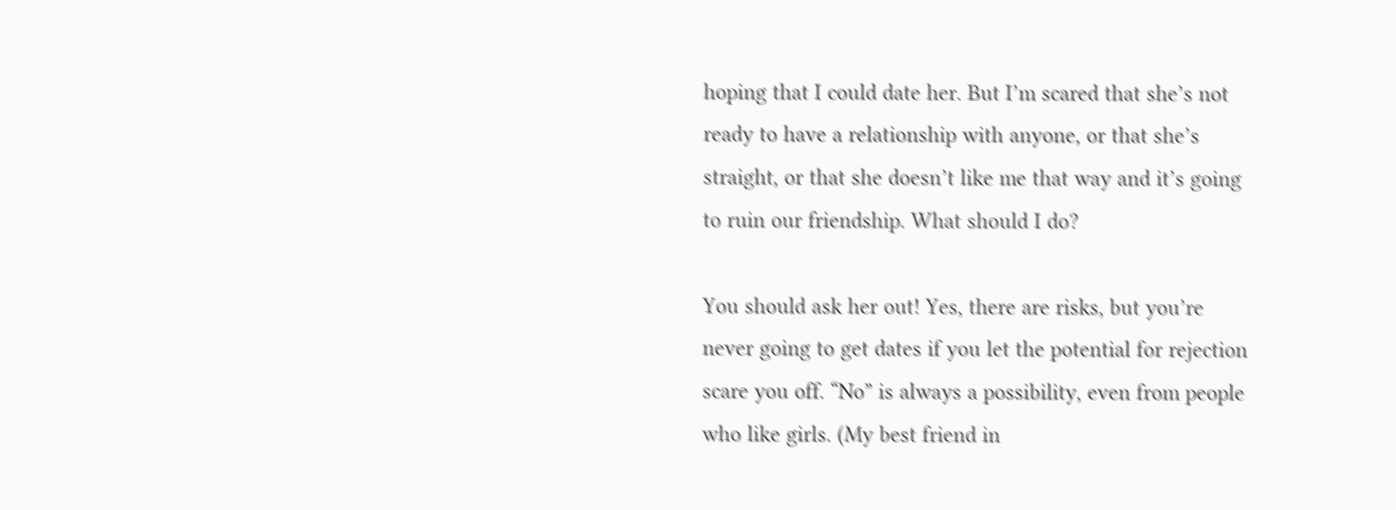hoping that I could date her. But I’m scared that she’s not ready to have a relationship with anyone, or that she’s straight, or that she doesn’t like me that way and it’s going to ruin our friendship. What should I do?

You should ask her out! Yes, there are risks, but you’re never going to get dates if you let the potential for rejection scare you off. “No” is always a possibility, even from people who like girls. (My best friend in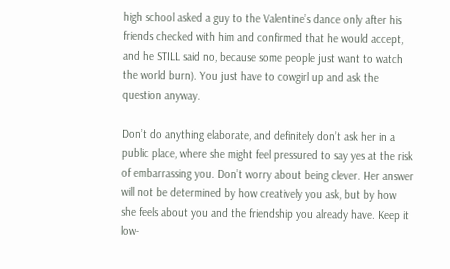high school asked a guy to the Valentine’s dance only after his friends checked with him and confirmed that he would accept, and he STILL said no, because some people just want to watch the world burn). You just have to cowgirl up and ask the question anyway.

Don’t do anything elaborate, and definitely don’t ask her in a public place, where she might feel pressured to say yes at the risk of embarrassing you. Don’t worry about being clever. Her answer will not be determined by how creatively you ask, but by how she feels about you and the friendship you already have. Keep it low-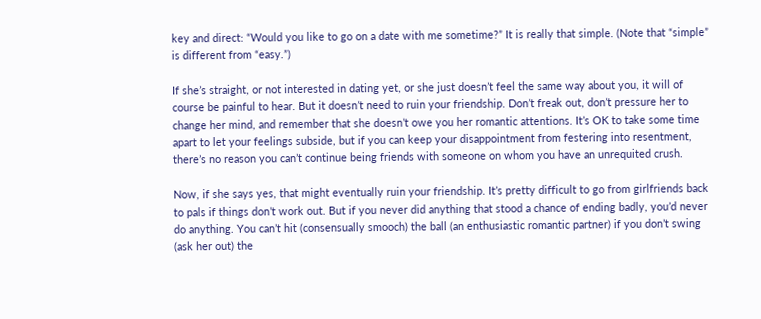key and direct: “Would you like to go on a date with me sometime?” It is really that simple. (Note that “simple” is different from “easy.”)

If she’s straight, or not interested in dating yet, or she just doesn’t feel the same way about you, it will of course be painful to hear. But it doesn’t need to ruin your friendship. Don’t freak out, don’t pressure her to change her mind, and remember that she doesn’t owe you her romantic attentions. It’s OK to take some time apart to let your feelings subside, but if you can keep your disappointment from festering into resentment, there’s no reason you can’t continue being friends with someone on whom you have an unrequited crush.

Now, if she says yes, that might eventually ruin your friendship. It’s pretty difficult to go from girlfriends back to pals if things don’t work out. But if you never did anything that stood a chance of ending badly, you’d never do anything. You can’t hit (consensually smooch) the ball (an enthusiastic romantic partner) if you don’t swing (ask her out) the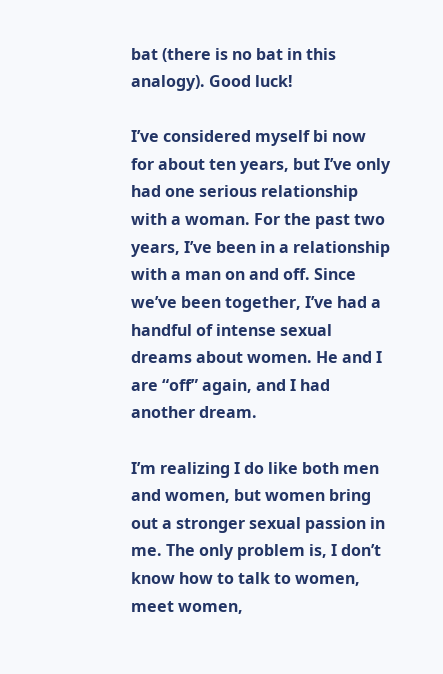bat (there is no bat in this analogy). Good luck!

I’ve considered myself bi now for about ten years, but I’ve only had one serious relationship with a woman. For the past two years, I’ve been in a relationship with a man on and off. Since we’ve been together, I’ve had a handful of intense sexual dreams about women. He and I are “off” again, and I had another dream.

I’m realizing I do like both men and women, but women bring out a stronger sexual passion in me. The only problem is, I don’t know how to talk to women, meet women,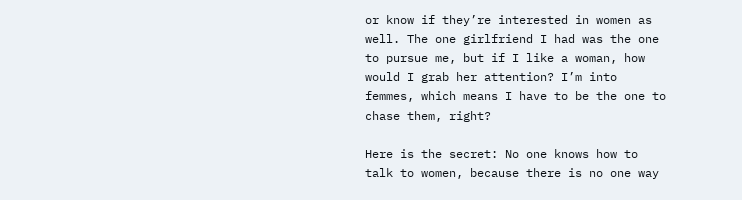or know if they’re interested in women as well. The one girlfriend I had was the one to pursue me, but if I like a woman, how would I grab her attention? I’m into femmes, which means I have to be the one to chase them, right?

Here is the secret: No one knows how to talk to women, because there is no one way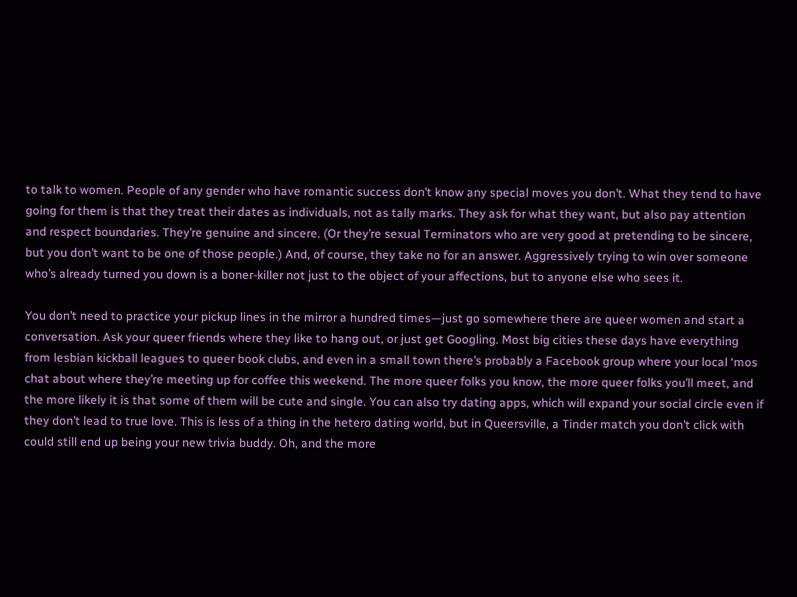to talk to women. People of any gender who have romantic success don’t know any special moves you don’t. What they tend to have going for them is that they treat their dates as individuals, not as tally marks. They ask for what they want, but also pay attention and respect boundaries. They’re genuine and sincere. (Or they’re sexual Terminators who are very good at pretending to be sincere, but you don’t want to be one of those people.) And, of course, they take no for an answer. Aggressively trying to win over someone who’s already turned you down is a boner-killer not just to the object of your affections, but to anyone else who sees it.

You don’t need to practice your pickup lines in the mirror a hundred times—just go somewhere there are queer women and start a conversation. Ask your queer friends where they like to hang out, or just get Googling. Most big cities these days have everything from lesbian kickball leagues to queer book clubs, and even in a small town there’s probably a Facebook group where your local ‘mos chat about where they’re meeting up for coffee this weekend. The more queer folks you know, the more queer folks you’ll meet, and the more likely it is that some of them will be cute and single. You can also try dating apps, which will expand your social circle even if they don’t lead to true love. This is less of a thing in the hetero dating world, but in Queersville, a Tinder match you don’t click with could still end up being your new trivia buddy. Oh, and the more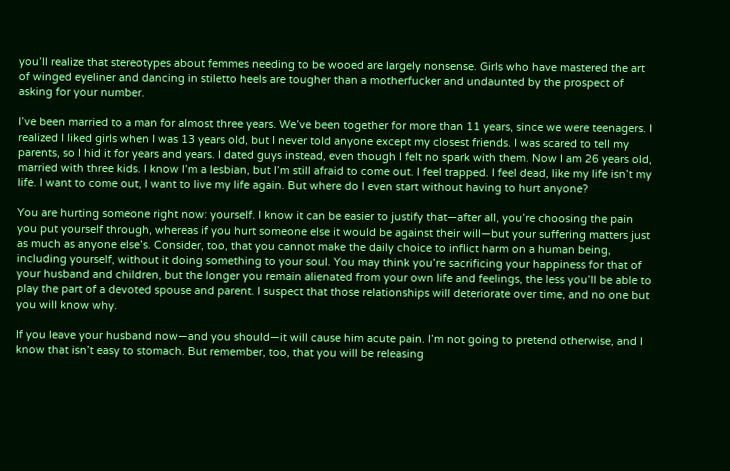you’ll realize that stereotypes about femmes needing to be wooed are largely nonsense. Girls who have mastered the art of winged eyeliner and dancing in stiletto heels are tougher than a motherfucker and undaunted by the prospect of asking for your number.

I’ve been married to a man for almost three years. We’ve been together for more than 11 years, since we were teenagers. I realized I liked girls when I was 13 years old, but I never told anyone except my closest friends. I was scared to tell my parents, so I hid it for years and years. I dated guys instead, even though I felt no spark with them. Now I am 26 years old, married with three kids. I know I’m a lesbian, but I’m still afraid to come out. I feel trapped. I feel dead, like my life isn’t my life. I want to come out, I want to live my life again. But where do I even start without having to hurt anyone?

You are hurting someone right now: yourself. I know it can be easier to justify that—after all, you’re choosing the pain you put yourself through, whereas if you hurt someone else it would be against their will—but your suffering matters just as much as anyone else’s. Consider, too, that you cannot make the daily choice to inflict harm on a human being, including yourself, without it doing something to your soul. You may think you’re sacrificing your happiness for that of your husband and children, but the longer you remain alienated from your own life and feelings, the less you’ll be able to play the part of a devoted spouse and parent. I suspect that those relationships will deteriorate over time, and no one but you will know why.

If you leave your husband now—and you should—it will cause him acute pain. I’m not going to pretend otherwise, and I know that isn’t easy to stomach. But remember, too, that you will be releasing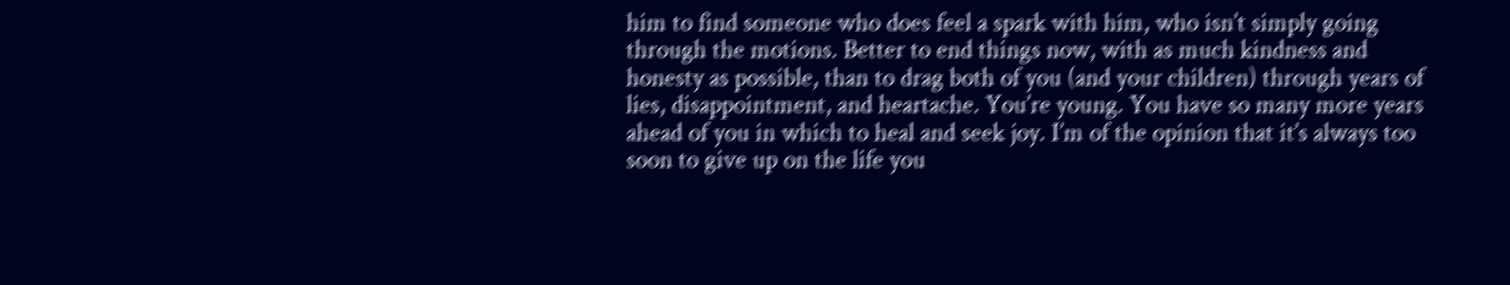him to find someone who does feel a spark with him, who isn’t simply going through the motions. Better to end things now, with as much kindness and honesty as possible, than to drag both of you (and your children) through years of lies, disappointment, and heartache. You’re young. You have so many more years ahead of you in which to heal and seek joy. I’m of the opinion that it’s always too soon to give up on the life you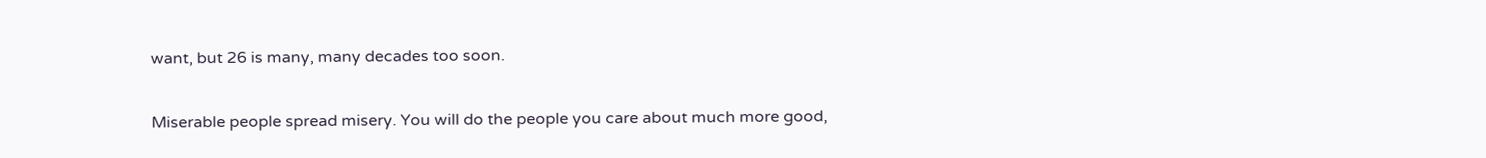want, but 26 is many, many decades too soon.

Miserable people spread misery. You will do the people you care about much more good,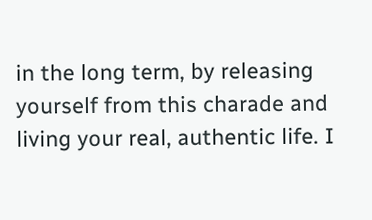in the long term, by releasing yourself from this charade and living your real, authentic life. I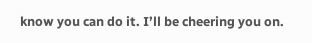know you can do it. I’ll be cheering you on.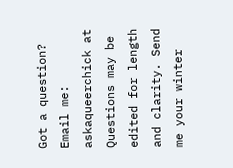Got a question? Email me: askaqueerchick at Questions may be edited for length and clarity. Send me your winter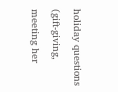holiday questions (gift-giving, meeting her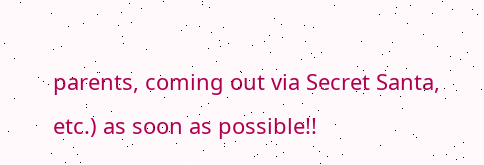parents, coming out via Secret Santa, etc.) as soon as possible!!